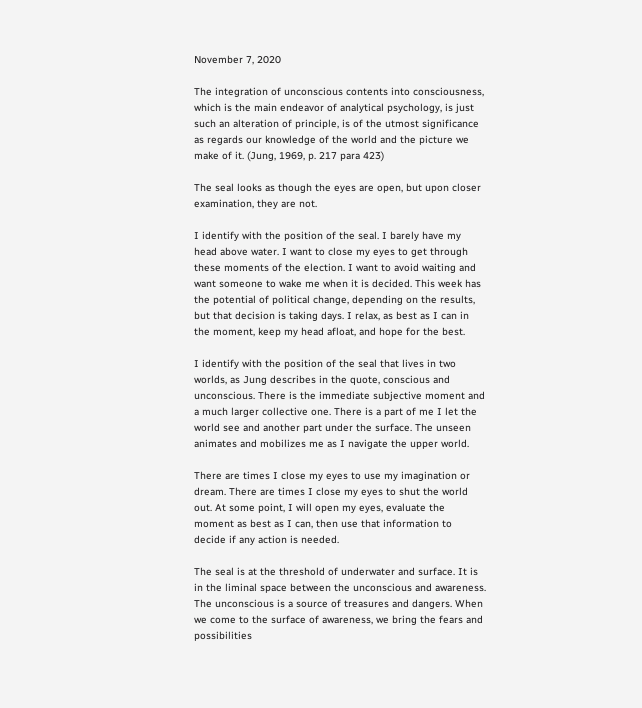November 7, 2020

The integration of unconscious contents into consciousness, which is the main endeavor of analytical psychology, is just such an alteration of principle, is of the utmost significance as regards our knowledge of the world and the picture we make of it. (Jung, 1969, p. 217 para 423)

The seal looks as though the eyes are open, but upon closer examination, they are not.

I identify with the position of the seal. I barely have my head above water. I want to close my eyes to get through these moments of the election. I want to avoid waiting and want someone to wake me when it is decided. This week has the potential of political change, depending on the results, but that decision is taking days. I relax, as best as I can in the moment, keep my head afloat, and hope for the best.

I identify with the position of the seal that lives in two worlds, as Jung describes in the quote, conscious and unconscious. There is the immediate subjective moment and a much larger collective one. There is a part of me I let the world see and another part under the surface. The unseen animates and mobilizes me as I navigate the upper world.

There are times I close my eyes to use my imagination or dream. There are times I close my eyes to shut the world out. At some point, I will open my eyes, evaluate the moment as best as I can, then use that information to decide if any action is needed.

The seal is at the threshold of underwater and surface. It is in the liminal space between the unconscious and awareness. The unconscious is a source of treasures and dangers. When we come to the surface of awareness, we bring the fears and possibilities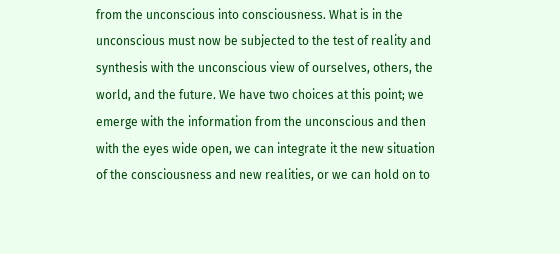from the unconscious into consciousness. What is in the unconscious must now be subjected to the test of reality and synthesis with the unconscious view of ourselves, others, the world, and the future. We have two choices at this point; we emerge with the information from the unconscious and then with the eyes wide open, we can integrate it the new situation of the consciousness and new realities, or we can hold on to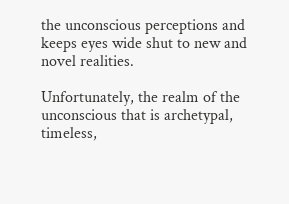the unconscious perceptions and keeps eyes wide shut to new and novel realities.

Unfortunately, the realm of the unconscious that is archetypal, timeless,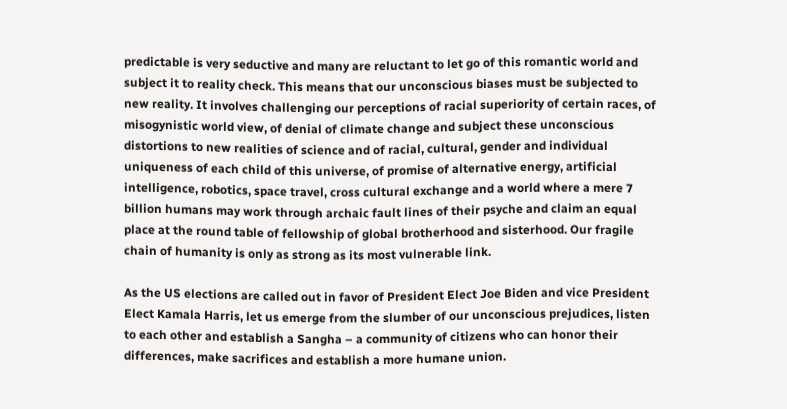predictable is very seductive and many are reluctant to let go of this romantic world and subject it to reality check. This means that our unconscious biases must be subjected to new reality. It involves challenging our perceptions of racial superiority of certain races, of misogynistic world view, of denial of climate change and subject these unconscious distortions to new realities of science and of racial, cultural, gender and individual uniqueness of each child of this universe, of promise of alternative energy, artificial intelligence, robotics, space travel, cross cultural exchange and a world where a mere 7 billion humans may work through archaic fault lines of their psyche and claim an equal place at the round table of fellowship of global brotherhood and sisterhood. Our fragile chain of humanity is only as strong as its most vulnerable link.

As the US elections are called out in favor of President Elect Joe Biden and vice President Elect Kamala Harris, let us emerge from the slumber of our unconscious prejudices, listen to each other and establish a Sangha – a community of citizens who can honor their differences, make sacrifices and establish a more humane union.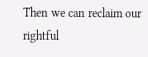Then we can reclaim our rightful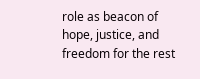role as beacon of hope, justice, and freedom for the rest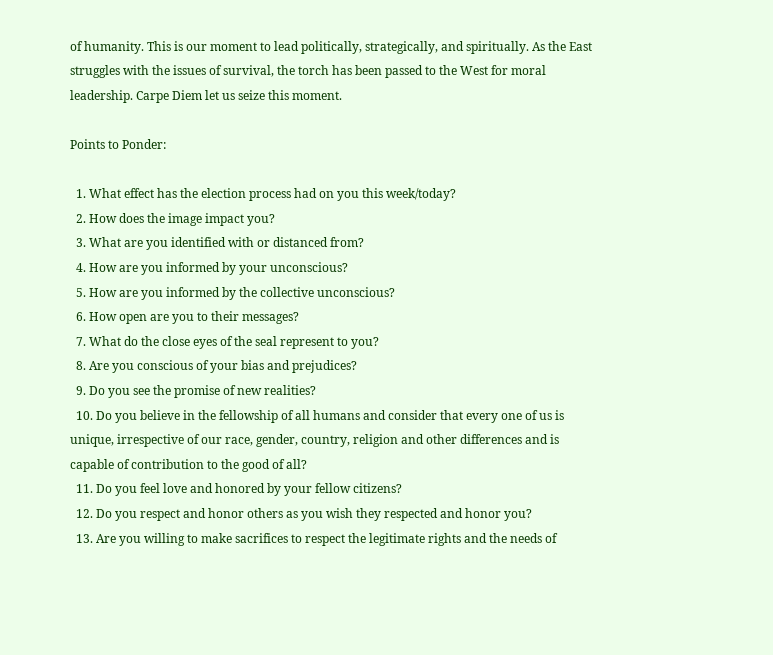of humanity. This is our moment to lead politically, strategically, and spiritually. As the East struggles with the issues of survival, the torch has been passed to the West for moral leadership. Carpe Diem let us seize this moment.

Points to Ponder:

  1. What effect has the election process had on you this week/today?
  2. How does the image impact you?
  3. What are you identified with or distanced from?
  4. How are you informed by your unconscious?
  5. How are you informed by the collective unconscious?
  6. How open are you to their messages?
  7. What do the close eyes of the seal represent to you?
  8. Are you conscious of your bias and prejudices?
  9. Do you see the promise of new realities?
  10. Do you believe in the fellowship of all humans and consider that every one of us is unique, irrespective of our race, gender, country, religion and other differences and is capable of contribution to the good of all?
  11. Do you feel love and honored by your fellow citizens?
  12. Do you respect and honor others as you wish they respected and honor you?
  13. Are you willing to make sacrifices to respect the legitimate rights and the needs of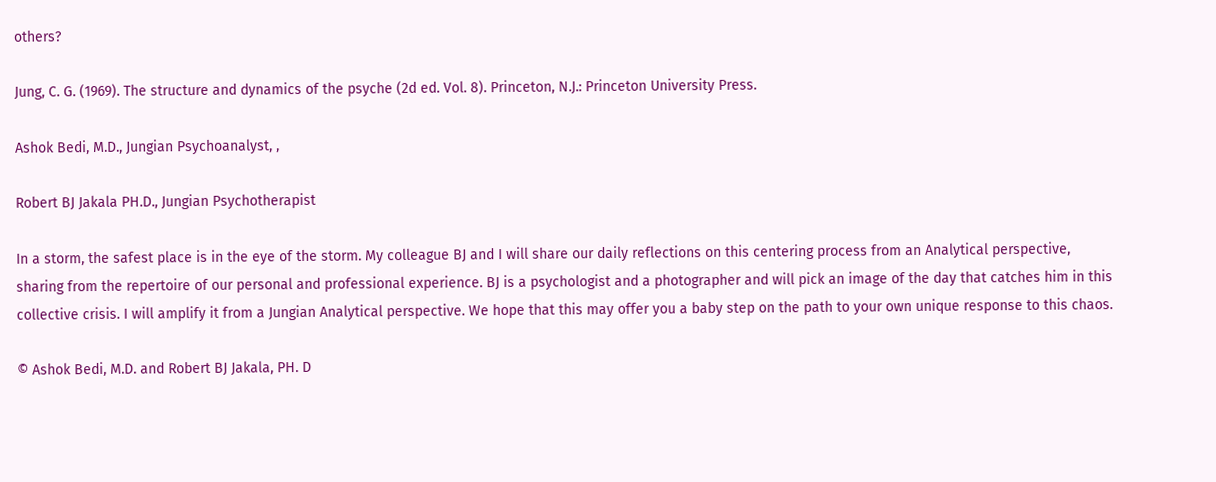others?

Jung, C. G. (1969). The structure and dynamics of the psyche (2d ed. Vol. 8). Princeton, N.J.: Princeton University Press.

Ashok Bedi, M.D., Jungian Psychoanalyst, ,

Robert BJ Jakala PH.D., Jungian Psychotherapist

In a storm, the safest place is in the eye of the storm. My colleague BJ and I will share our daily reflections on this centering process from an Analytical perspective, sharing from the repertoire of our personal and professional experience. BJ is a psychologist and a photographer and will pick an image of the day that catches him in this collective crisis. I will amplify it from a Jungian Analytical perspective. We hope that this may offer you a baby step on the path to your own unique response to this chaos.

© Ashok Bedi, M.D. and Robert BJ Jakala, PH. D